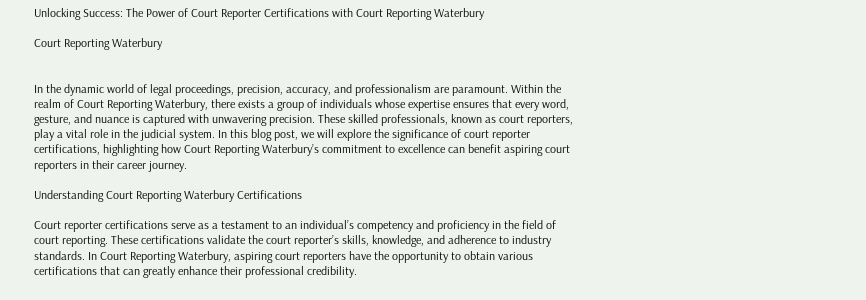Unlocking Success: The Power of Court Reporter Certifications with Court Reporting Waterbury

Court Reporting Waterbury


In the dynamic world of legal proceedings, precision, accuracy, and professionalism are paramount. Within the realm of Court Reporting Waterbury, there exists a group of individuals whose expertise ensures that every word, gesture, and nuance is captured with unwavering precision. These skilled professionals, known as court reporters, play a vital role in the judicial system. In this blog post, we will explore the significance of court reporter certifications, highlighting how Court Reporting Waterbury’s commitment to excellence can benefit aspiring court reporters in their career journey.

Understanding Court Reporting Waterbury Certifications

Court reporter certifications serve as a testament to an individual’s competency and proficiency in the field of court reporting. These certifications validate the court reporter’s skills, knowledge, and adherence to industry standards. In Court Reporting Waterbury, aspiring court reporters have the opportunity to obtain various certifications that can greatly enhance their professional credibility.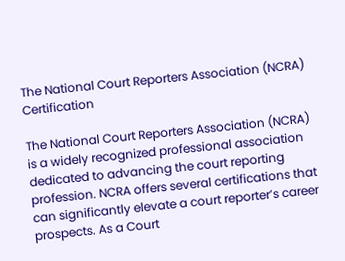The National Court Reporters Association (NCRA) Certification

The National Court Reporters Association (NCRA) is a widely recognized professional association dedicated to advancing the court reporting profession. NCRA offers several certifications that can significantly elevate a court reporter’s career prospects. As a Court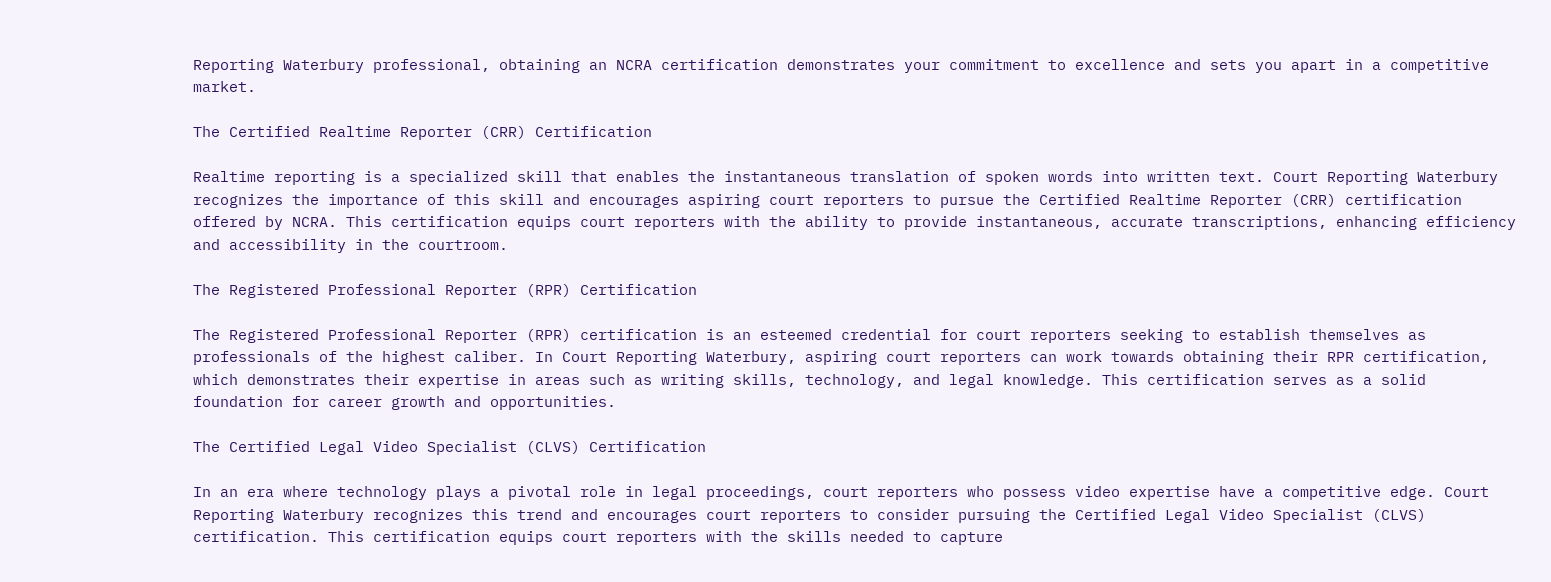Reporting Waterbury professional, obtaining an NCRA certification demonstrates your commitment to excellence and sets you apart in a competitive market.

The Certified Realtime Reporter (CRR) Certification

Realtime reporting is a specialized skill that enables the instantaneous translation of spoken words into written text. Court Reporting Waterbury recognizes the importance of this skill and encourages aspiring court reporters to pursue the Certified Realtime Reporter (CRR) certification offered by NCRA. This certification equips court reporters with the ability to provide instantaneous, accurate transcriptions, enhancing efficiency and accessibility in the courtroom.

The Registered Professional Reporter (RPR) Certification

The Registered Professional Reporter (RPR) certification is an esteemed credential for court reporters seeking to establish themselves as professionals of the highest caliber. In Court Reporting Waterbury, aspiring court reporters can work towards obtaining their RPR certification, which demonstrates their expertise in areas such as writing skills, technology, and legal knowledge. This certification serves as a solid foundation for career growth and opportunities.

The Certified Legal Video Specialist (CLVS) Certification

In an era where technology plays a pivotal role in legal proceedings, court reporters who possess video expertise have a competitive edge. Court Reporting Waterbury recognizes this trend and encourages court reporters to consider pursuing the Certified Legal Video Specialist (CLVS) certification. This certification equips court reporters with the skills needed to capture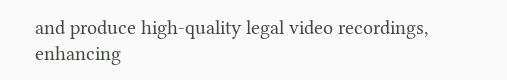and produce high-quality legal video recordings, enhancing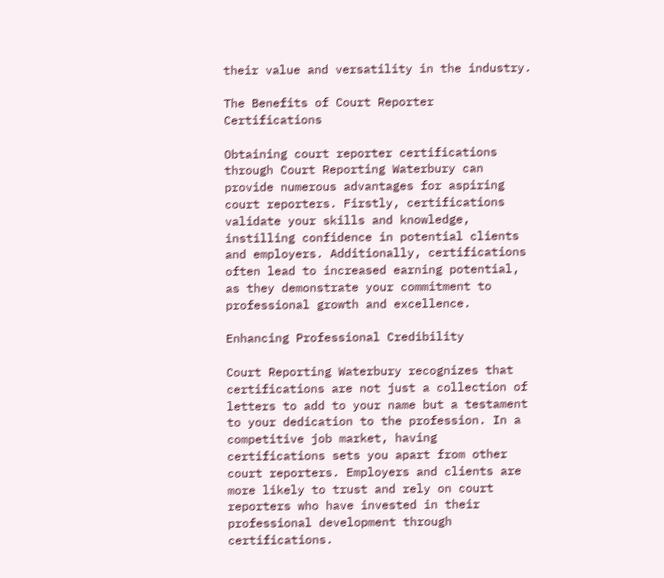their value and versatility in the industry.

The Benefits of Court Reporter Certifications

Obtaining court reporter certifications through Court Reporting Waterbury can provide numerous advantages for aspiring court reporters. Firstly, certifications validate your skills and knowledge, instilling confidence in potential clients and employers. Additionally, certifications often lead to increased earning potential, as they demonstrate your commitment to professional growth and excellence.

Enhancing Professional Credibility

Court Reporting Waterbury recognizes that certifications are not just a collection of letters to add to your name but a testament to your dedication to the profession. In a competitive job market, having certifications sets you apart from other court reporters. Employers and clients are more likely to trust and rely on court reporters who have invested in their professional development through certifications.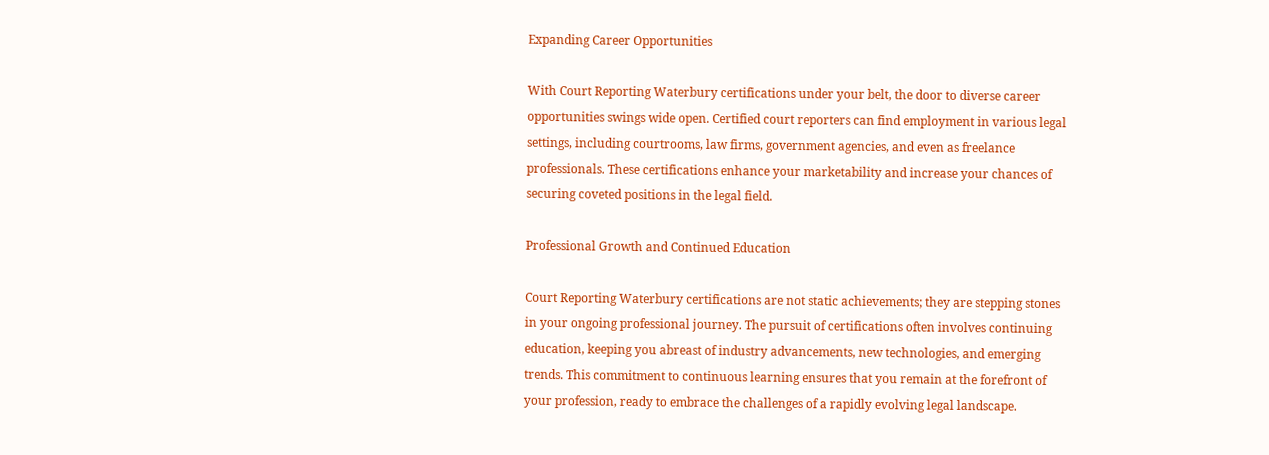Expanding Career Opportunities

With Court Reporting Waterbury certifications under your belt, the door to diverse career opportunities swings wide open. Certified court reporters can find employment in various legal settings, including courtrooms, law firms, government agencies, and even as freelance professionals. These certifications enhance your marketability and increase your chances of securing coveted positions in the legal field.

Professional Growth and Continued Education

Court Reporting Waterbury certifications are not static achievements; they are stepping stones in your ongoing professional journey. The pursuit of certifications often involves continuing education, keeping you abreast of industry advancements, new technologies, and emerging trends. This commitment to continuous learning ensures that you remain at the forefront of your profession, ready to embrace the challenges of a rapidly evolving legal landscape.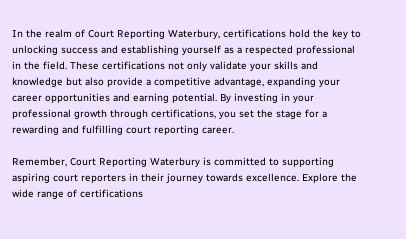In the realm of Court Reporting Waterbury, certifications hold the key to unlocking success and establishing yourself as a respected professional in the field. These certifications not only validate your skills and knowledge but also provide a competitive advantage, expanding your career opportunities and earning potential. By investing in your professional growth through certifications, you set the stage for a rewarding and fulfilling court reporting career.

Remember, Court Reporting Waterbury is committed to supporting aspiring court reporters in their journey towards excellence. Explore the wide range of certifications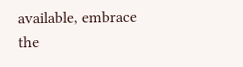available, embrace the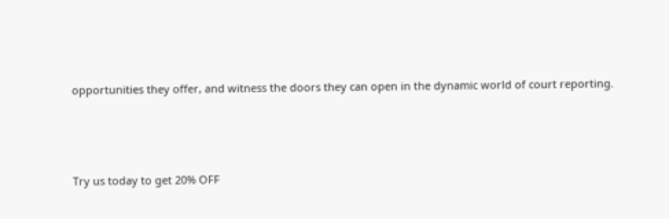opportunities they offer, and witness the doors they can open in the dynamic world of court reporting.



Try us today to get 20% OFF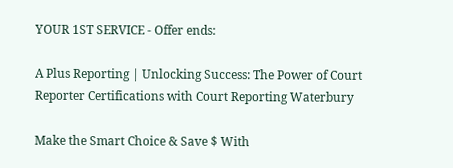YOUR 1ST SERVICE - Offer ends:

A Plus Reporting | Unlocking Success: The Power of Court Reporter Certifications with Court Reporting Waterbury

Make the Smart Choice & Save $ With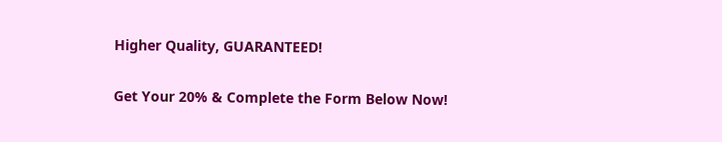Higher Quality, GUARANTEED!

Get Your 20% & Complete the Form Below Now!